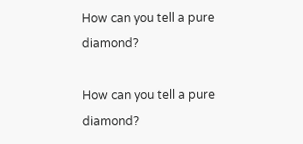How can you tell a pure diamond?

How can you tell a pure diamond?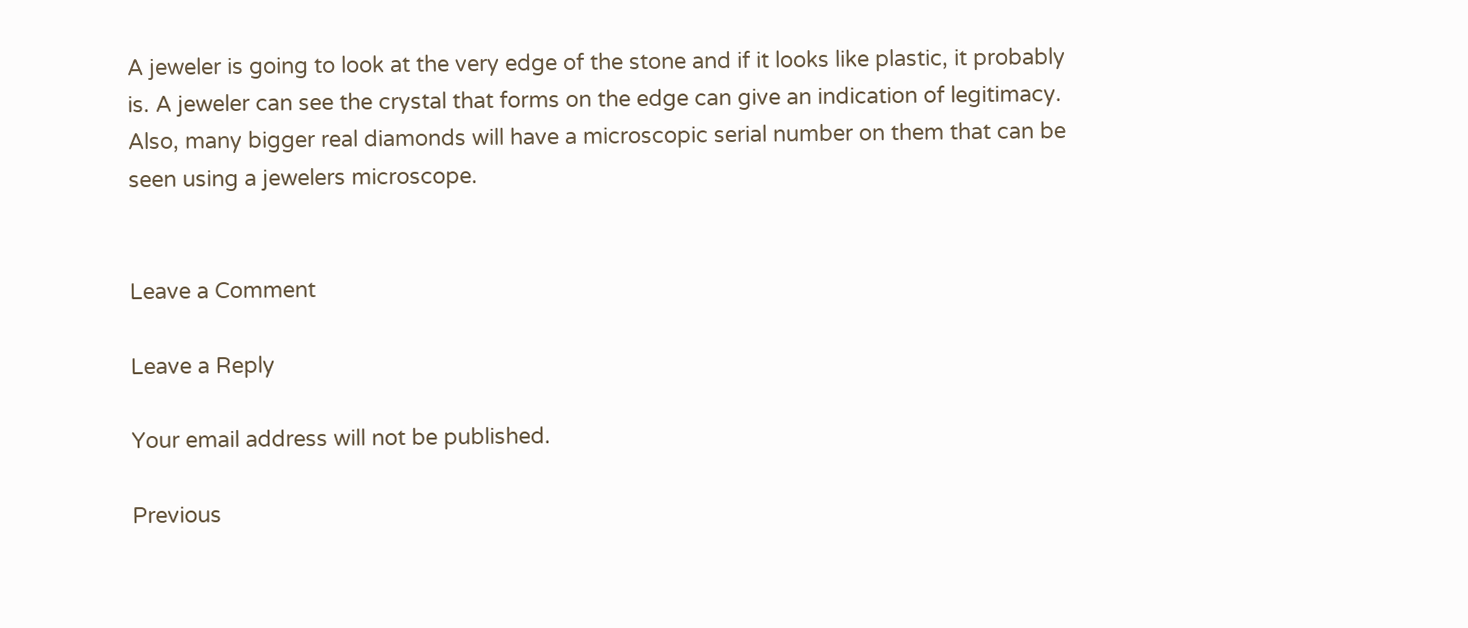A jeweler is going to look at the very edge of the stone and if it looks like plastic, it probably is. A jeweler can see the crystal that forms on the edge can give an indication of legitimacy. Also, many bigger real diamonds will have a microscopic serial number on them that can be seen using a jewelers microscope.


Leave a Comment

Leave a Reply

Your email address will not be published.

Previous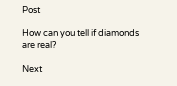Post

How can you tell if diamonds are real?

Next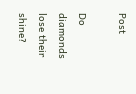Post

Do diamonds lose their shine?